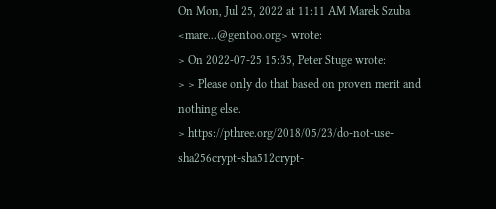On Mon, Jul 25, 2022 at 11:11 AM Marek Szuba <mare...@gentoo.org> wrote:
> On 2022-07-25 15:35, Peter Stuge wrote:
> > Please only do that based on proven merit and nothing else.
> https://pthree.org/2018/05/23/do-not-use-sha256crypt-sha512crypt-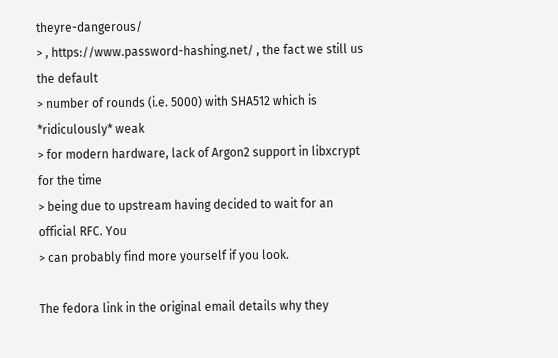theyre-dangerous/
> , https://www.password-hashing.net/ , the fact we still us the default
> number of rounds (i.e. 5000) with SHA512 which is *ridiculously* weak
> for modern hardware, lack of Argon2 support in libxcrypt for the time
> being due to upstream having decided to wait for an official RFC. You
> can probably find more yourself if you look.

The fedora link in the original email details why they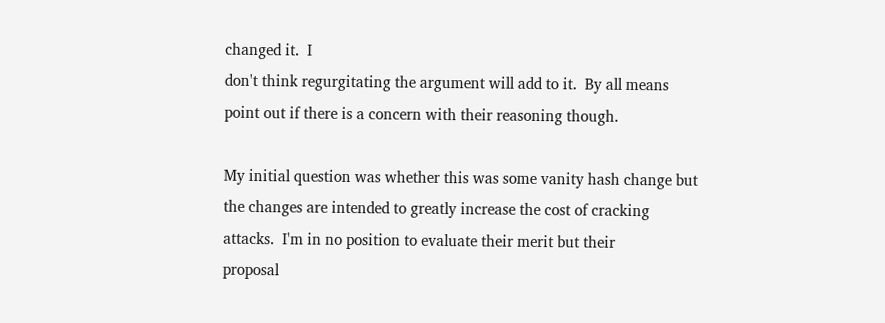changed it.  I
don't think regurgitating the argument will add to it.  By all means
point out if there is a concern with their reasoning though.

My initial question was whether this was some vanity hash change but
the changes are intended to greatly increase the cost of cracking
attacks.  I'm in no position to evaluate their merit but their
proposal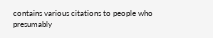contains various citations to people who presumably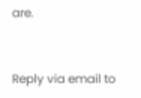are.


Reply via email to